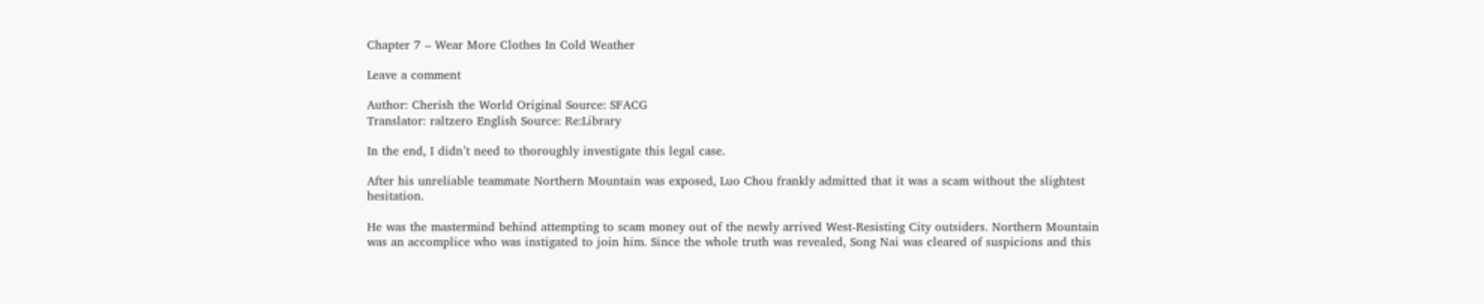Chapter 7 – Wear More Clothes In Cold Weather

Leave a comment

Author: Cherish the World Original Source: SFACG
Translator: raltzero English Source: Re:Library

In the end, I didn’t need to thoroughly investigate this legal case.

After his unreliable teammate Northern Mountain was exposed, Luo Chou frankly admitted that it was a scam without the slightest hesitation.

He was the mastermind behind attempting to scam money out of the newly arrived West-Resisting City outsiders. Northern Mountain was an accomplice who was instigated to join him. Since the whole truth was revealed, Song Nai was cleared of suspicions and this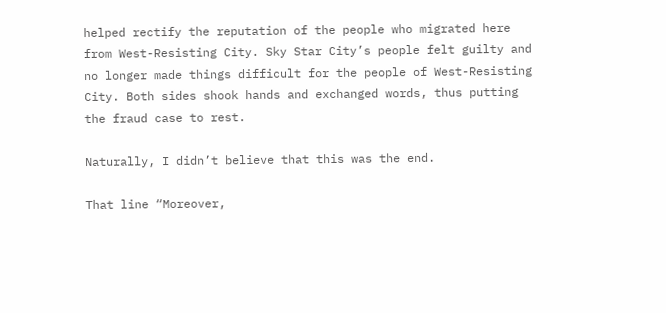helped rectify the reputation of the people who migrated here from West-Resisting City. Sky Star City’s people felt guilty and no longer made things difficult for the people of West-Resisting City. Both sides shook hands and exchanged words, thus putting the fraud case to rest.

Naturally, I didn’t believe that this was the end.

That line “Moreover,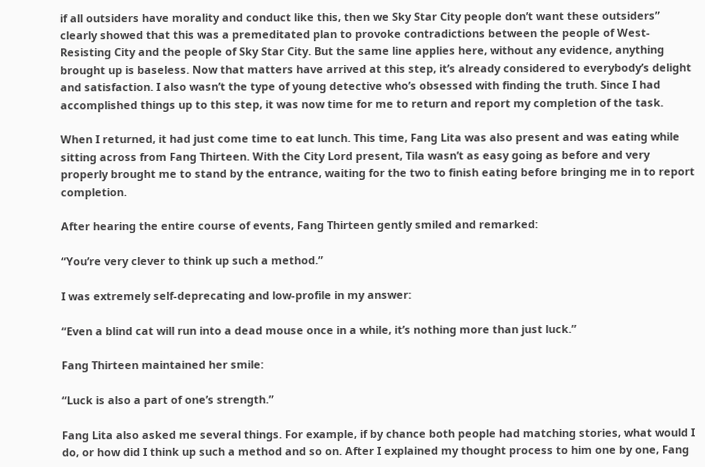if all outsiders have morality and conduct like this, then we Sky Star City people don’t want these outsiders” clearly showed that this was a premeditated plan to provoke contradictions between the people of West-Resisting City and the people of Sky Star City. But the same line applies here, without any evidence, anything brought up is baseless. Now that matters have arrived at this step, it’s already considered to everybody’s delight and satisfaction. I also wasn’t the type of young detective who’s obsessed with finding the truth. Since I had accomplished things up to this step, it was now time for me to return and report my completion of the task.

When I returned, it had just come time to eat lunch. This time, Fang Lita was also present and was eating while sitting across from Fang Thirteen. With the City Lord present, Tila wasn’t as easy going as before and very properly brought me to stand by the entrance, waiting for the two to finish eating before bringing me in to report completion.

After hearing the entire course of events, Fang Thirteen gently smiled and remarked:

“You’re very clever to think up such a method.”

I was extremely self-deprecating and low-profile in my answer:

“Even a blind cat will run into a dead mouse once in a while, it’s nothing more than just luck.”

Fang Thirteen maintained her smile:

“Luck is also a part of one’s strength.”

Fang Lita also asked me several things. For example, if by chance both people had matching stories, what would I do, or how did I think up such a method and so on. After I explained my thought process to him one by one, Fang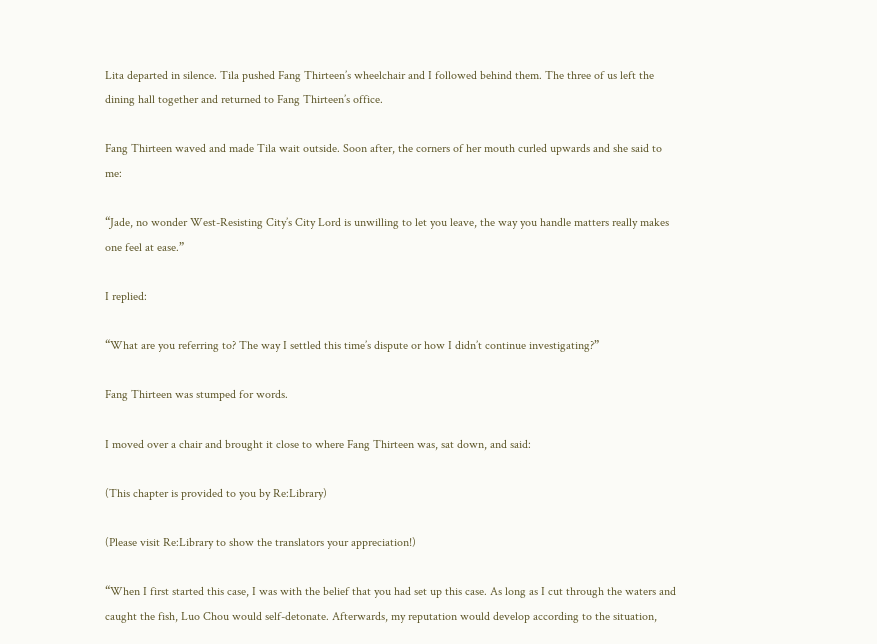Lita departed in silence. Tila pushed Fang Thirteen’s wheelchair and I followed behind them. The three of us left the dining hall together and returned to Fang Thirteen’s office.

Fang Thirteen waved and made Tila wait outside. Soon after, the corners of her mouth curled upwards and she said to me:

“Jade, no wonder West-Resisting City’s City Lord is unwilling to let you leave, the way you handle matters really makes one feel at ease.”

I replied:

“What are you referring to? The way I settled this time’s dispute or how I didn’t continue investigating?”

Fang Thirteen was stumped for words.

I moved over a chair and brought it close to where Fang Thirteen was, sat down, and said:

(This chapter is provided to you by Re:Library)

(Please visit Re:Library to show the translators your appreciation!)

“When I first started this case, I was with the belief that you had set up this case. As long as I cut through the waters and caught the fish, Luo Chou would self-detonate. Afterwards, my reputation would develop according to the situation,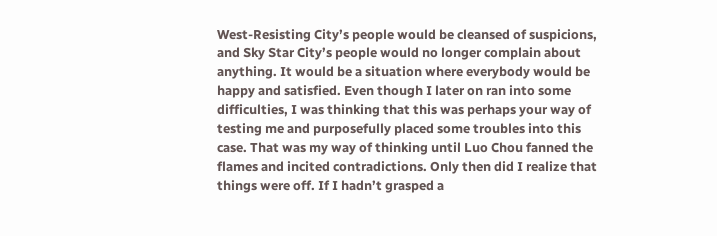West-Resisting City’s people would be cleansed of suspicions, and Sky Star City’s people would no longer complain about anything. It would be a situation where everybody would be happy and satisfied. Even though I later on ran into some difficulties, I was thinking that this was perhaps your way of testing me and purposefully placed some troubles into this case. That was my way of thinking until Luo Chou fanned the flames and incited contradictions. Only then did I realize that things were off. If I hadn’t grasped a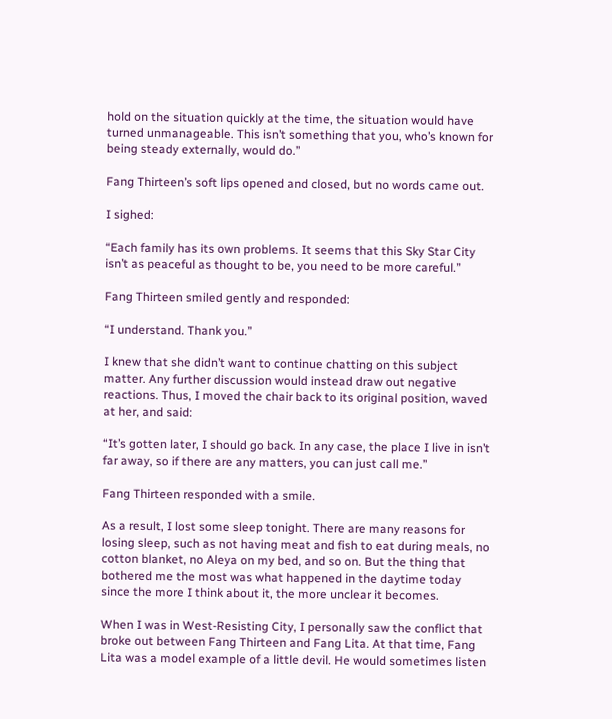hold on the situation quickly at the time, the situation would have turned unmanageable. This isn’t something that you, who’s known for being steady externally, would do.”

Fang Thirteen’s soft lips opened and closed, but no words came out.

I sighed:

“Each family has its own problems. It seems that this Sky Star City isn’t as peaceful as thought to be, you need to be more careful.”

Fang Thirteen smiled gently and responded:

“I understand. Thank you.”

I knew that she didn’t want to continue chatting on this subject matter. Any further discussion would instead draw out negative reactions. Thus, I moved the chair back to its original position, waved at her, and said:

“It’s gotten later, I should go back. In any case, the place I live in isn’t far away, so if there are any matters, you can just call me.”

Fang Thirteen responded with a smile.

As a result, I lost some sleep tonight. There are many reasons for losing sleep, such as not having meat and fish to eat during meals, no cotton blanket, no Aleya on my bed, and so on. But the thing that bothered me the most was what happened in the daytime today since the more I think about it, the more unclear it becomes.

When I was in West-Resisting City, I personally saw the conflict that broke out between Fang Thirteen and Fang Lita. At that time, Fang Lita was a model example of a little devil. He would sometimes listen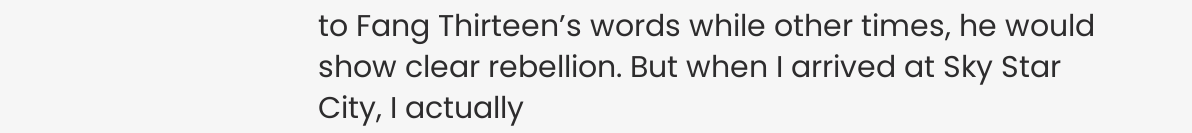to Fang Thirteen’s words while other times, he would show clear rebellion. But when I arrived at Sky Star City, I actually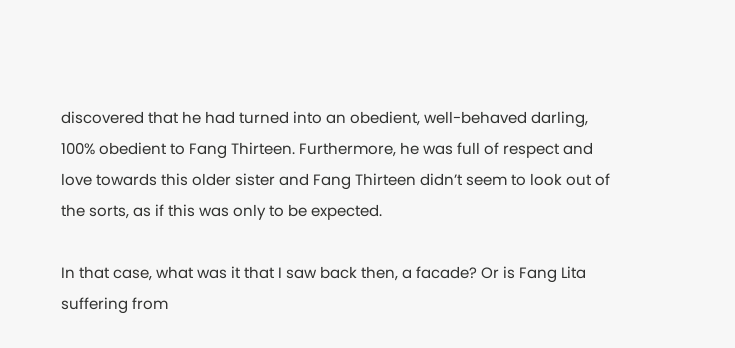discovered that he had turned into an obedient, well-behaved darling, 100% obedient to Fang Thirteen. Furthermore, he was full of respect and love towards this older sister and Fang Thirteen didn’t seem to look out of the sorts, as if this was only to be expected.

In that case, what was it that I saw back then, a facade? Or is Fang Lita suffering from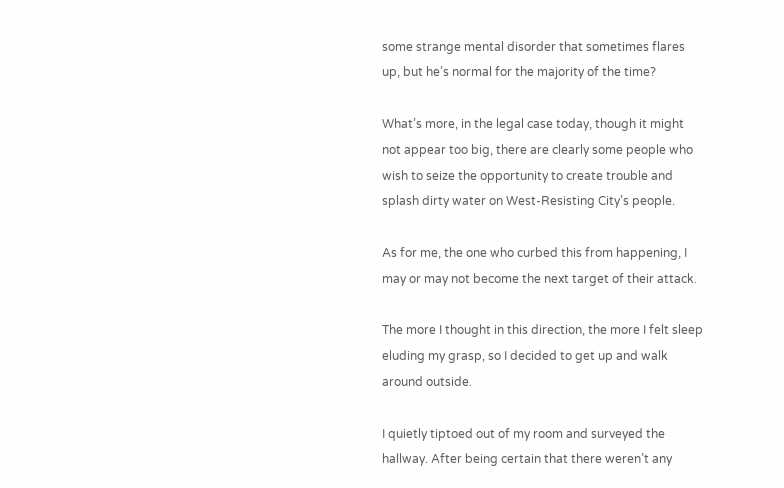some strange mental disorder that sometimes flares up, but he’s normal for the majority of the time?

What’s more, in the legal case today, though it might not appear too big, there are clearly some people who wish to seize the opportunity to create trouble and splash dirty water on West-Resisting City’s people.

As for me, the one who curbed this from happening, I may or may not become the next target of their attack.

The more I thought in this direction, the more I felt sleep eluding my grasp, so I decided to get up and walk around outside.

I quietly tiptoed out of my room and surveyed the hallway. After being certain that there weren’t any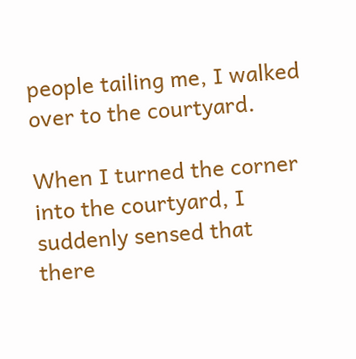people tailing me, I walked over to the courtyard.

When I turned the corner into the courtyard, I suddenly sensed that there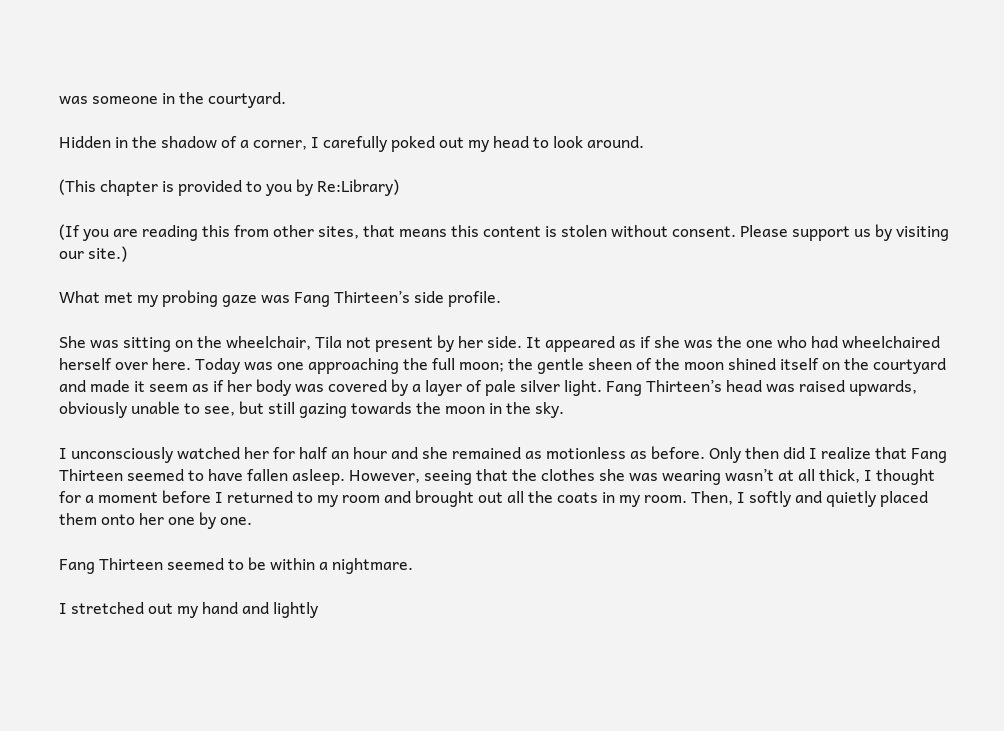was someone in the courtyard.

Hidden in the shadow of a corner, I carefully poked out my head to look around.

(This chapter is provided to you by Re:Library)

(If you are reading this from other sites, that means this content is stolen without consent. Please support us by visiting our site.)

What met my probing gaze was Fang Thirteen’s side profile.

She was sitting on the wheelchair, Tila not present by her side. It appeared as if she was the one who had wheelchaired herself over here. Today was one approaching the full moon; the gentle sheen of the moon shined itself on the courtyard and made it seem as if her body was covered by a layer of pale silver light. Fang Thirteen’s head was raised upwards, obviously unable to see, but still gazing towards the moon in the sky.

I unconsciously watched her for half an hour and she remained as motionless as before. Only then did I realize that Fang Thirteen seemed to have fallen asleep. However, seeing that the clothes she was wearing wasn’t at all thick, I thought for a moment before I returned to my room and brought out all the coats in my room. Then, I softly and quietly placed them onto her one by one.

Fang Thirteen seemed to be within a nightmare.

I stretched out my hand and lightly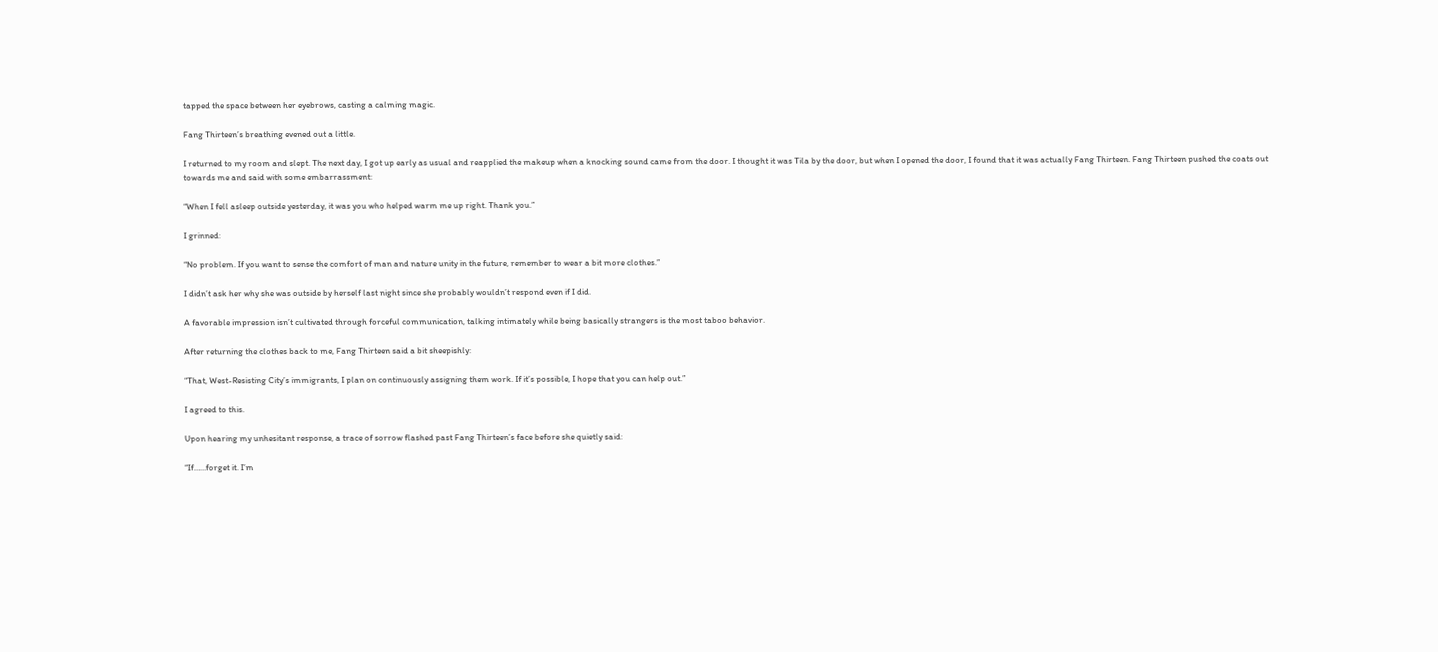tapped the space between her eyebrows, casting a calming magic.

Fang Thirteen’s breathing evened out a little.

I returned to my room and slept. The next day, I got up early as usual and reapplied the makeup when a knocking sound came from the door. I thought it was Tila by the door, but when I opened the door, I found that it was actually Fang Thirteen. Fang Thirteen pushed the coats out towards me and said with some embarrassment:

“When I fell asleep outside yesterday, it was you who helped warm me up right. Thank you.”

I grinned:

“No problem. If you want to sense the comfort of man and nature unity in the future, remember to wear a bit more clothes.”

I didn’t ask her why she was outside by herself last night since she probably wouldn’t respond even if I did.

A favorable impression isn’t cultivated through forceful communication, talking intimately while being basically strangers is the most taboo behavior.

After returning the clothes back to me, Fang Thirteen said a bit sheepishly:

“That, West-Resisting City’s immigrants, I plan on continuously assigning them work. If it’s possible, I hope that you can help out.”

I agreed to this.

Upon hearing my unhesitant response, a trace of sorrow flashed past Fang Thirteen’s face before she quietly said:

“If……forget it. I’m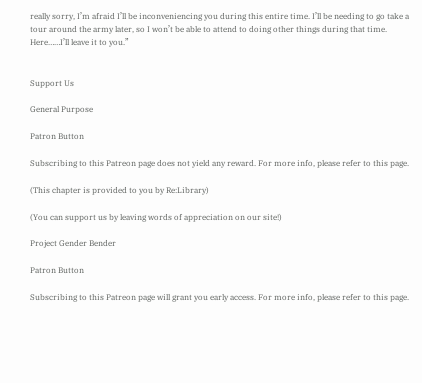really sorry, I’m afraid I’ll be inconveniencing you during this entire time. I’ll be needing to go take a tour around the army later, so I won’t be able to attend to doing other things during that time. Here……I’ll leave it to you.”


Support Us

General Purpose

Patron Button

Subscribing to this Patreon page does not yield any reward. For more info, please refer to this page.

(This chapter is provided to you by Re:Library)

(You can support us by leaving words of appreciation on our site!)

Project Gender Bender

Patron Button

Subscribing to this Patreon page will grant you early access. For more info, please refer to this page.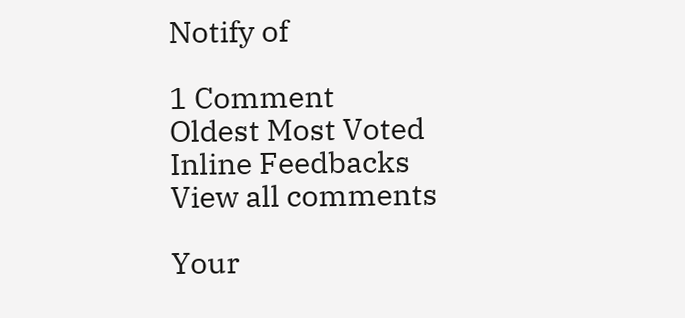Notify of

1 Comment
Oldest Most Voted
Inline Feedbacks
View all comments

Your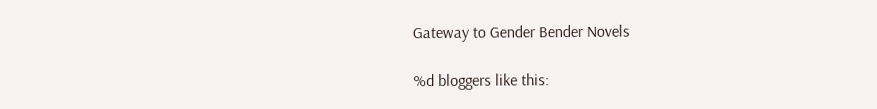Gateway to Gender Bender Novels

%d bloggers like this: